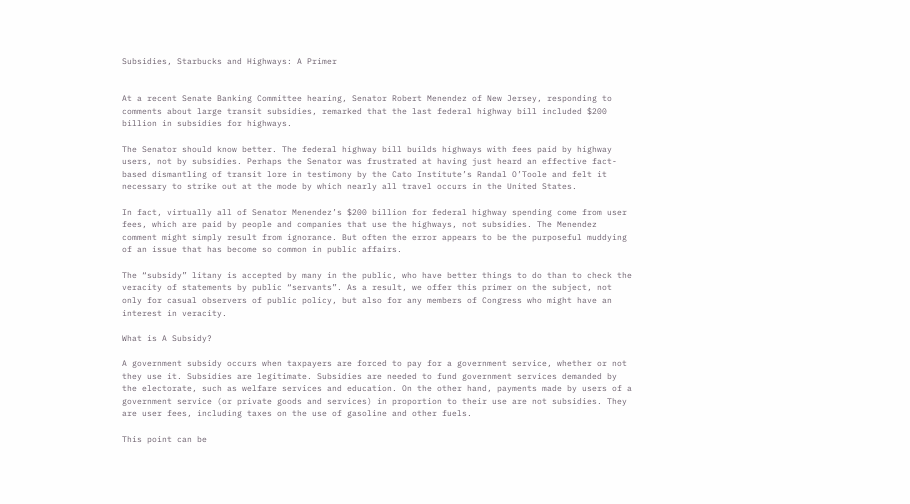Subsidies, Starbucks and Highways: A Primer


At a recent Senate Banking Committee hearing, Senator Robert Menendez of New Jersey, responding to comments about large transit subsidies, remarked that the last federal highway bill included $200 billion in subsidies for highways.

The Senator should know better. The federal highway bill builds highways with fees paid by highway users, not by subsidies. Perhaps the Senator was frustrated at having just heard an effective fact-based dismantling of transit lore in testimony by the Cato Institute’s Randal O’Toole and felt it necessary to strike out at the mode by which nearly all travel occurs in the United States.

In fact, virtually all of Senator Menendez’s $200 billion for federal highway spending come from user fees, which are paid by people and companies that use the highways, not subsidies. The Menendez comment might simply result from ignorance. But often the error appears to be the purposeful muddying of an issue that has become so common in public affairs.

The “subsidy” litany is accepted by many in the public, who have better things to do than to check the veracity of statements by public “servants”. As a result, we offer this primer on the subject, not only for casual observers of public policy, but also for any members of Congress who might have an interest in veracity.

What is A Subsidy?

A government subsidy occurs when taxpayers are forced to pay for a government service, whether or not they use it. Subsidies are legitimate. Subsidies are needed to fund government services demanded by the electorate, such as welfare services and education. On the other hand, payments made by users of a government service (or private goods and services) in proportion to their use are not subsidies. They are user fees, including taxes on the use of gasoline and other fuels.

This point can be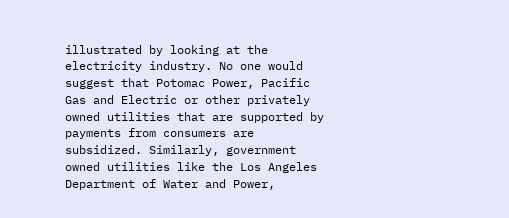illustrated by looking at the electricity industry. No one would suggest that Potomac Power, Pacific Gas and Electric or other privately owned utilities that are supported by payments from consumers are subsidized. Similarly, government owned utilities like the Los Angeles Department of Water and Power,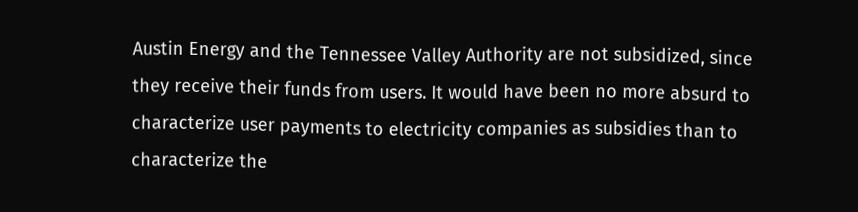Austin Energy and the Tennessee Valley Authority are not subsidized, since they receive their funds from users. It would have been no more absurd to characterize user payments to electricity companies as subsidies than to characterize the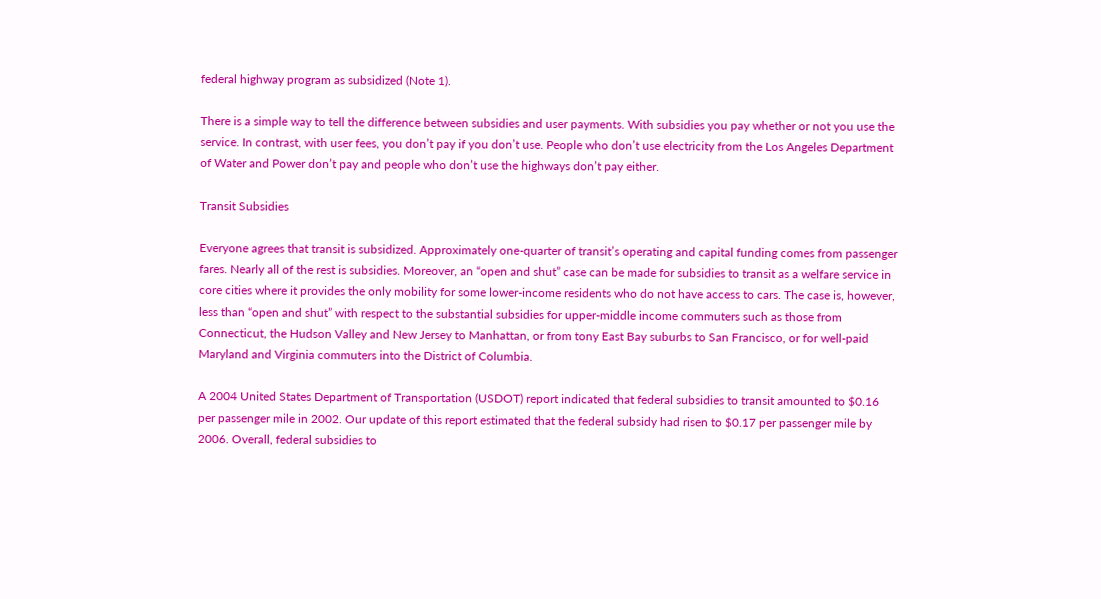federal highway program as subsidized (Note 1).

There is a simple way to tell the difference between subsidies and user payments. With subsidies you pay whether or not you use the service. In contrast, with user fees, you don’t pay if you don’t use. People who don’t use electricity from the Los Angeles Department of Water and Power don’t pay and people who don’t use the highways don’t pay either.

Transit Subsidies

Everyone agrees that transit is subsidized. Approximately one-quarter of transit’s operating and capital funding comes from passenger fares. Nearly all of the rest is subsidies. Moreover, an “open and shut” case can be made for subsidies to transit as a welfare service in core cities where it provides the only mobility for some lower-income residents who do not have access to cars. The case is, however, less than “open and shut” with respect to the substantial subsidies for upper-middle income commuters such as those from Connecticut, the Hudson Valley and New Jersey to Manhattan, or from tony East Bay suburbs to San Francisco, or for well-paid Maryland and Virginia commuters into the District of Columbia.

A 2004 United States Department of Transportation (USDOT) report indicated that federal subsidies to transit amounted to $0.16 per passenger mile in 2002. Our update of this report estimated that the federal subsidy had risen to $0.17 per passenger mile by 2006. Overall, federal subsidies to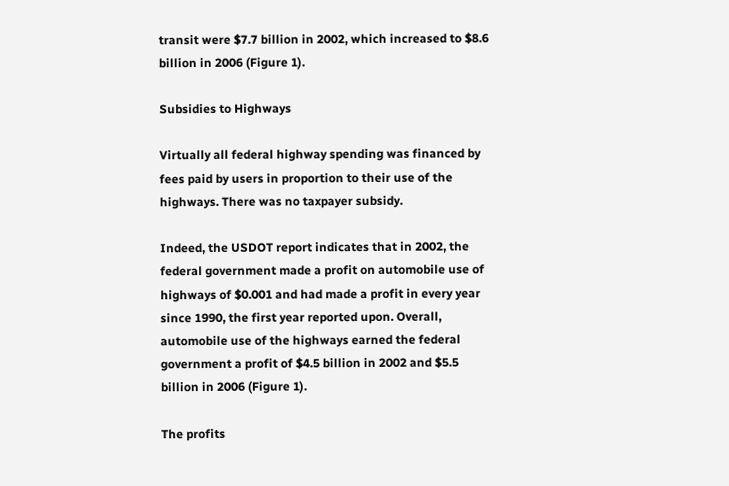transit were $7.7 billion in 2002, which increased to $8.6 billion in 2006 (Figure 1).

Subsidies to Highways

Virtually all federal highway spending was financed by fees paid by users in proportion to their use of the highways. There was no taxpayer subsidy.

Indeed, the USDOT report indicates that in 2002, the federal government made a profit on automobile use of highways of $0.001 and had made a profit in every year since 1990, the first year reported upon. Overall, automobile use of the highways earned the federal government a profit of $4.5 billion in 2002 and $5.5 billion in 2006 (Figure 1).

The profits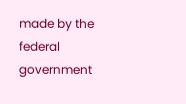made by the federal government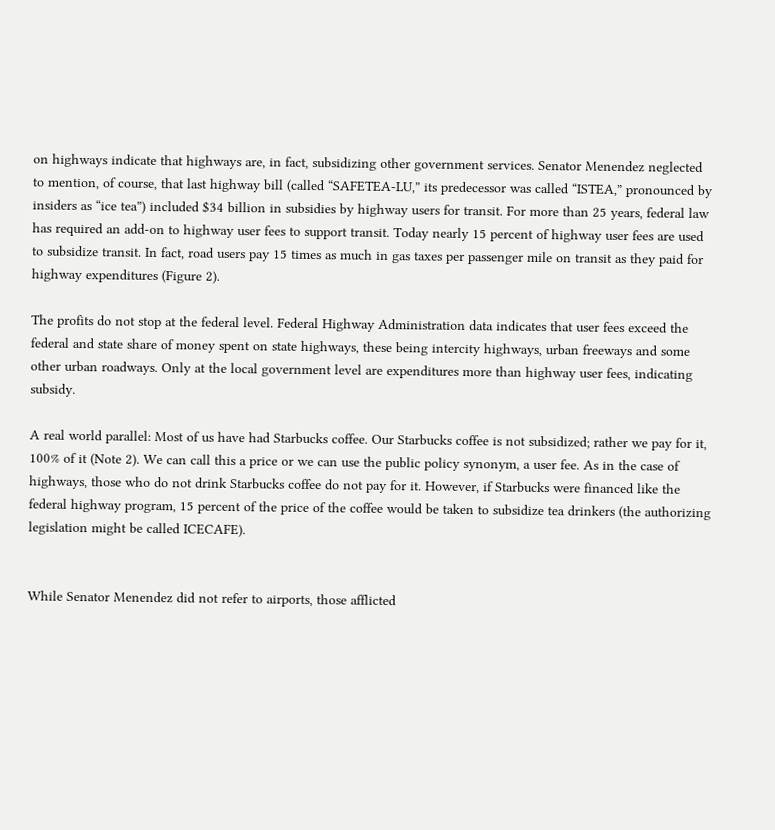on highways indicate that highways are, in fact, subsidizing other government services. Senator Menendez neglected to mention, of course, that last highway bill (called “SAFETEA-LU,” its predecessor was called “ISTEA,” pronounced by insiders as “ice tea”) included $34 billion in subsidies by highway users for transit. For more than 25 years, federal law has required an add-on to highway user fees to support transit. Today nearly 15 percent of highway user fees are used to subsidize transit. In fact, road users pay 15 times as much in gas taxes per passenger mile on transit as they paid for highway expenditures (Figure 2).

The profits do not stop at the federal level. Federal Highway Administration data indicates that user fees exceed the federal and state share of money spent on state highways, these being intercity highways, urban freeways and some other urban roadways. Only at the local government level are expenditures more than highway user fees, indicating subsidy.

A real world parallel: Most of us have had Starbucks coffee. Our Starbucks coffee is not subsidized; rather we pay for it, 100% of it (Note 2). We can call this a price or we can use the public policy synonym, a user fee. As in the case of highways, those who do not drink Starbucks coffee do not pay for it. However, if Starbucks were financed like the federal highway program, 15 percent of the price of the coffee would be taken to subsidize tea drinkers (the authorizing legislation might be called ICECAFE).


While Senator Menendez did not refer to airports, those afflicted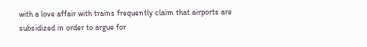with a love affair with trains frequently claim that airports are subsidized in order to argue for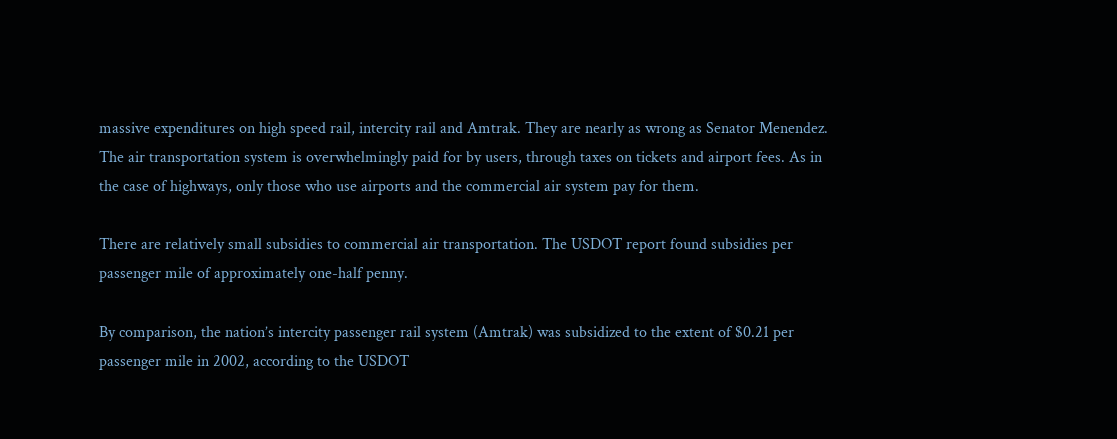massive expenditures on high speed rail, intercity rail and Amtrak. They are nearly as wrong as Senator Menendez. The air transportation system is overwhelmingly paid for by users, through taxes on tickets and airport fees. As in the case of highways, only those who use airports and the commercial air system pay for them.

There are relatively small subsidies to commercial air transportation. The USDOT report found subsidies per passenger mile of approximately one-half penny.

By comparison, the nation’s intercity passenger rail system (Amtrak) was subsidized to the extent of $0.21 per passenger mile in 2002, according to the USDOT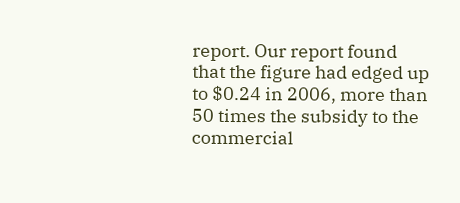report. Our report found that the figure had edged up to $0.24 in 2006, more than 50 times the subsidy to the commercial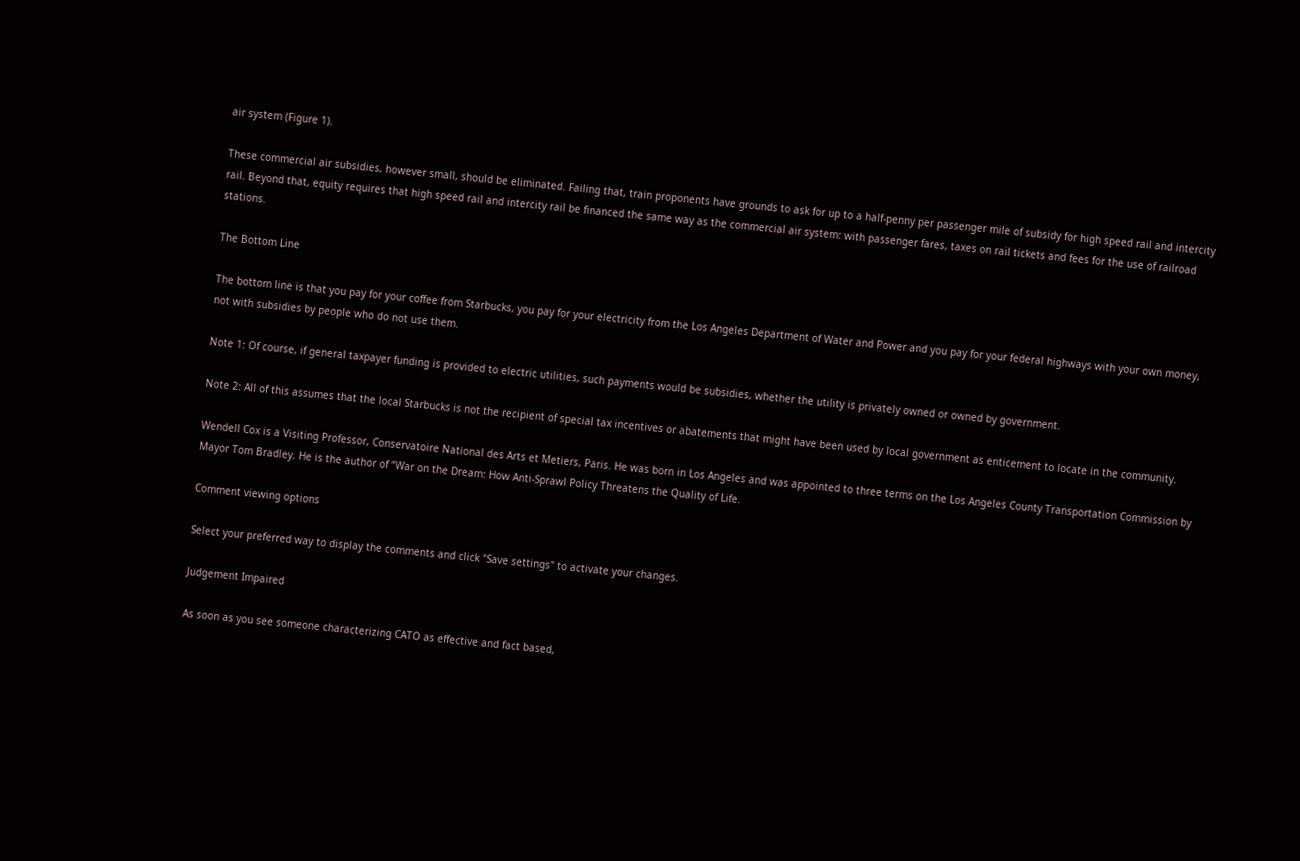air system (Figure 1).

These commercial air subsidies, however small, should be eliminated. Failing that, train proponents have grounds to ask for up to a half-penny per passenger mile of subsidy for high speed rail and intercity rail. Beyond that, equity requires that high speed rail and intercity rail be financed the same way as the commercial air system: with passenger fares, taxes on rail tickets and fees for the use of railroad stations.

The Bottom Line

The bottom line is that you pay for your coffee from Starbucks, you pay for your electricity from the Los Angeles Department of Water and Power and you pay for your federal highways with your own money, not with subsidies by people who do not use them.

Note 1: Of course, if general taxpayer funding is provided to electric utilities, such payments would be subsidies, whether the utility is privately owned or owned by government.

Note 2: All of this assumes that the local Starbucks is not the recipient of special tax incentives or abatements that might have been used by local government as enticement to locate in the community.

Wendell Cox is a Visiting Professor, Conservatoire National des Arts et Metiers, Paris. He was born in Los Angeles and was appointed to three terms on the Los Angeles County Transportation Commission by Mayor Tom Bradley. He is the author of “War on the Dream: How Anti-Sprawl Policy Threatens the Quality of Life.

Comment viewing options

Select your preferred way to display the comments and click "Save settings" to activate your changes.

Judgement Impaired

As soon as you see someone characterizing CATO as effective and fact based,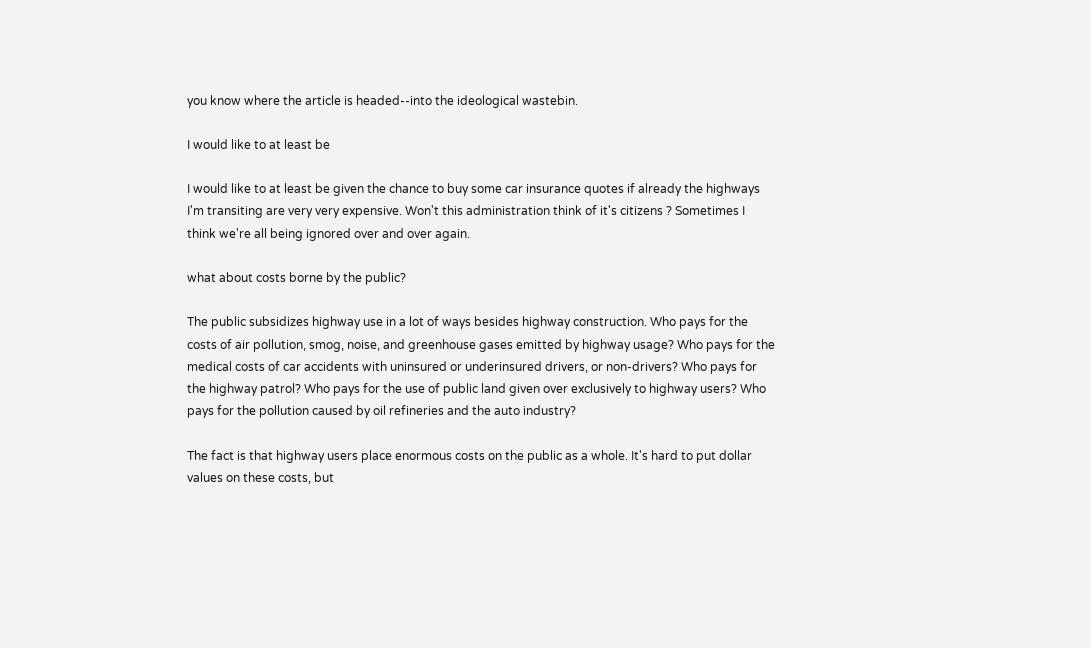you know where the article is headed--into the ideological wastebin.

I would like to at least be

I would like to at least be given the chance to buy some car insurance quotes if already the highways I'm transiting are very very expensive. Won't this administration think of it's citizens ? Sometimes I think we're all being ignored over and over again.

what about costs borne by the public?

The public subsidizes highway use in a lot of ways besides highway construction. Who pays for the costs of air pollution, smog, noise, and greenhouse gases emitted by highway usage? Who pays for the medical costs of car accidents with uninsured or underinsured drivers, or non-drivers? Who pays for the highway patrol? Who pays for the use of public land given over exclusively to highway users? Who pays for the pollution caused by oil refineries and the auto industry?

The fact is that highway users place enormous costs on the public as a whole. It's hard to put dollar values on these costs, but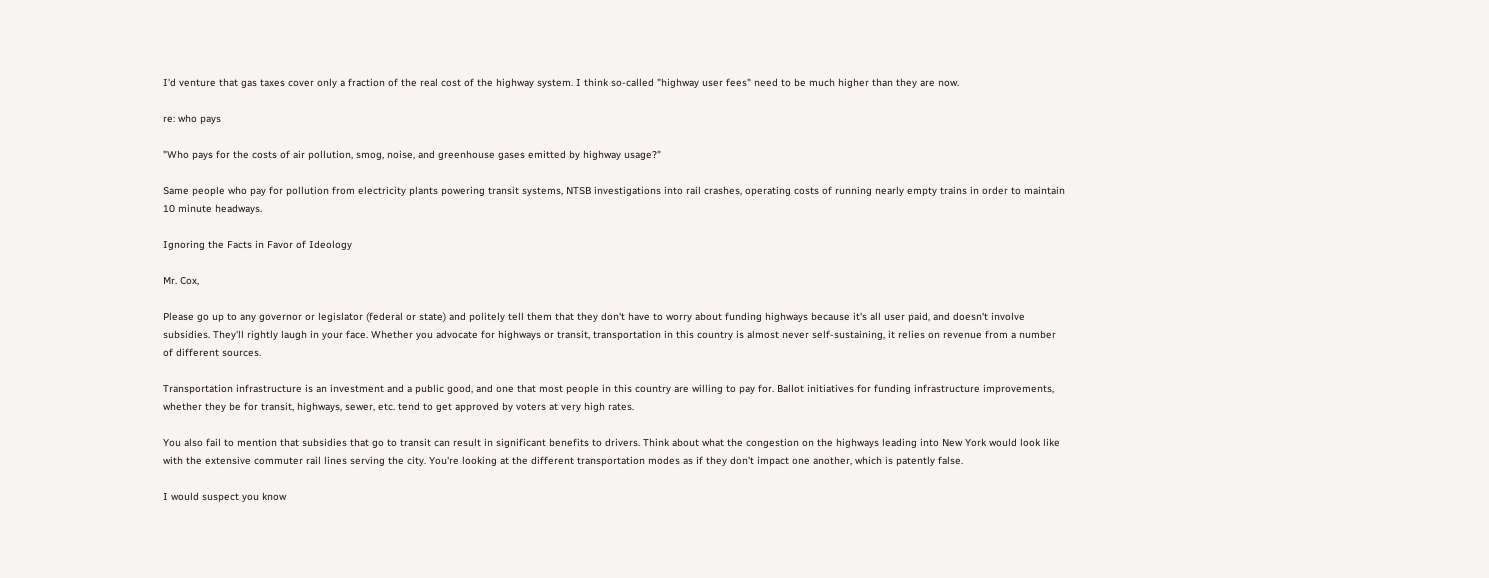I'd venture that gas taxes cover only a fraction of the real cost of the highway system. I think so-called "highway user fees" need to be much higher than they are now.

re: who pays

"Who pays for the costs of air pollution, smog, noise, and greenhouse gases emitted by highway usage?"

Same people who pay for pollution from electricity plants powering transit systems, NTSB investigations into rail crashes, operating costs of running nearly empty trains in order to maintain 10 minute headways.

Ignoring the Facts in Favor of Ideology

Mr. Cox,

Please go up to any governor or legislator (federal or state) and politely tell them that they don't have to worry about funding highways because it's all user paid, and doesn't involve subsidies. They'll rightly laugh in your face. Whether you advocate for highways or transit, transportation in this country is almost never self-sustaining, it relies on revenue from a number of different sources.

Transportation infrastructure is an investment and a public good, and one that most people in this country are willing to pay for. Ballot initiatives for funding infrastructure improvements, whether they be for transit, highways, sewer, etc. tend to get approved by voters at very high rates.

You also fail to mention that subsidies that go to transit can result in significant benefits to drivers. Think about what the congestion on the highways leading into New York would look like with the extensive commuter rail lines serving the city. You're looking at the different transportation modes as if they don't impact one another, which is patently false.

I would suspect you know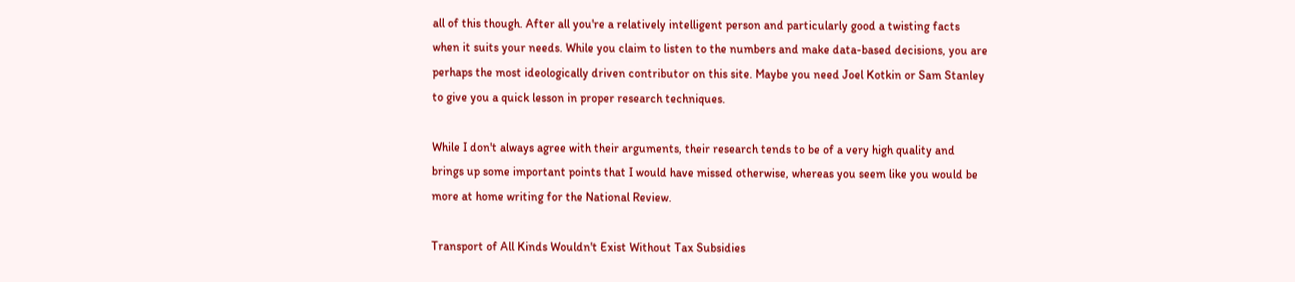all of this though. After all you're a relatively intelligent person and particularly good a twisting facts when it suits your needs. While you claim to listen to the numbers and make data-based decisions, you are perhaps the most ideologically driven contributor on this site. Maybe you need Joel Kotkin or Sam Stanley to give you a quick lesson in proper research techniques.

While I don't always agree with their arguments, their research tends to be of a very high quality and brings up some important points that I would have missed otherwise, whereas you seem like you would be more at home writing for the National Review.

Transport of All Kinds Wouldn't Exist Without Tax Subsidies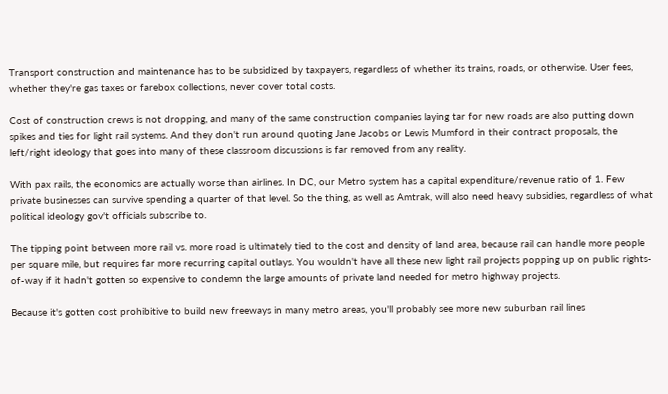Transport construction and maintenance has to be subsidized by taxpayers, regardless of whether its trains, roads, or otherwise. User fees, whether they're gas taxes or farebox collections, never cover total costs.

Cost of construction crews is not dropping, and many of the same construction companies laying tar for new roads are also putting down spikes and ties for light rail systems. And they don't run around quoting Jane Jacobs or Lewis Mumford in their contract proposals, the left/right ideology that goes into many of these classroom discussions is far removed from any reality.

With pax rails, the economics are actually worse than airlines. In DC, our Metro system has a capital expenditure/revenue ratio of 1. Few private businesses can survive spending a quarter of that level. So the thing, as well as Amtrak, will also need heavy subsidies, regardless of what political ideology gov't officials subscribe to.

The tipping point between more rail vs. more road is ultimately tied to the cost and density of land area, because rail can handle more people per square mile, but requires far more recurring capital outlays. You wouldn't have all these new light rail projects popping up on public rights-of-way if it hadn't gotten so expensive to condemn the large amounts of private land needed for metro highway projects.

Because it's gotten cost prohibitive to build new freeways in many metro areas, you'll probably see more new suburban rail lines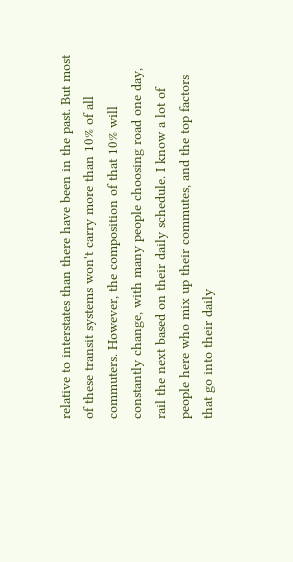relative to interstates than there have been in the past. But most of these transit systems won't carry more than 10% of all commuters. However, the composition of that 10% will constantly change, with many people choosing road one day, rail the next based on their daily schedule. I know a lot of people here who mix up their commutes, and the top factors that go into their daily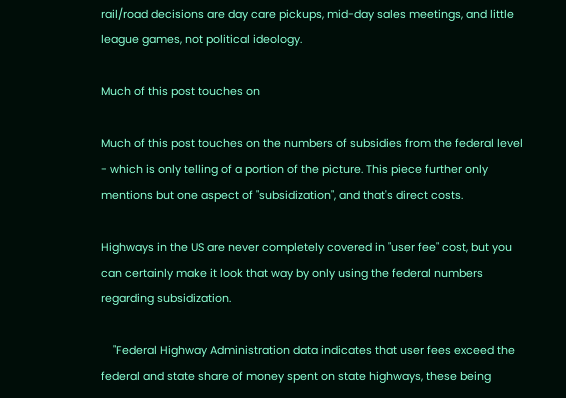rail/road decisions are day care pickups, mid-day sales meetings, and little league games, not political ideology.

Much of this post touches on

Much of this post touches on the numbers of subsidies from the federal level - which is only telling of a portion of the picture. This piece further only mentions but one aspect of "subsidization", and that's direct costs.

Highways in the US are never completely covered in "user fee" cost, but you can certainly make it look that way by only using the federal numbers regarding subsidization.

    "Federal Highway Administration data indicates that user fees exceed the federal and state share of money spent on state highways, these being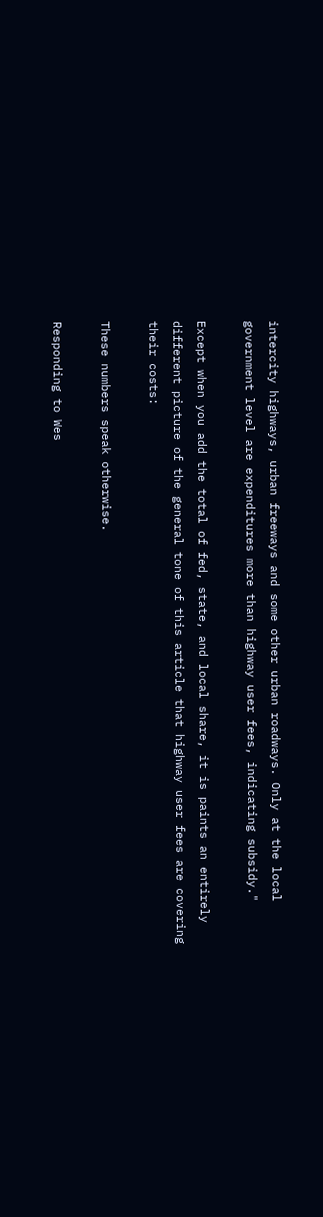intercity highways, urban freeways and some other urban roadways. Only at the local government level are expenditures more than highway user fees, indicating subsidy."

Except when you add the total of fed, state, and local share, it is paints an entirely different picture of the general tone of this article that highway user fees are covering their costs:

These numbers speak otherwise.

Responding to Wes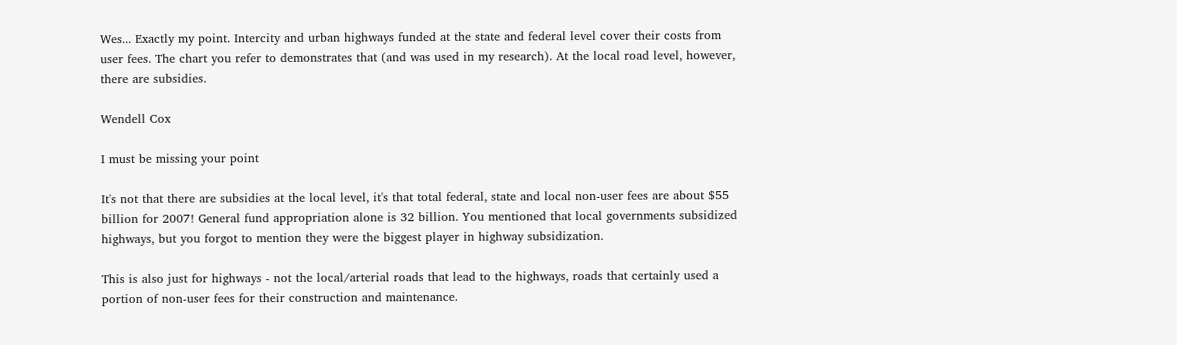Wes... Exactly my point. Intercity and urban highways funded at the state and federal level cover their costs from user fees. The chart you refer to demonstrates that (and was used in my research). At the local road level, however, there are subsidies.

Wendell Cox

I must be missing your point

It's not that there are subsidies at the local level, it's that total federal, state and local non-user fees are about $55 billion for 2007! General fund appropriation alone is 32 billion. You mentioned that local governments subsidized highways, but you forgot to mention they were the biggest player in highway subsidization.

This is also just for highways - not the local/arterial roads that lead to the highways, roads that certainly used a portion of non-user fees for their construction and maintenance.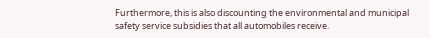Furthermore, this is also discounting the environmental and municipal safety service subsidies that all automobiles receive.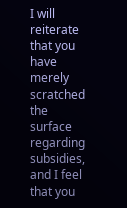I will reiterate that you have merely scratched the surface regarding subsidies, and I feel that you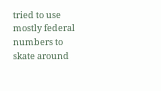tried to use mostly federal numbers to skate around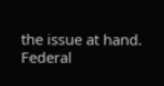the issue at hand. Federal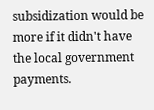subsidization would be more if it didn't have the local government payments.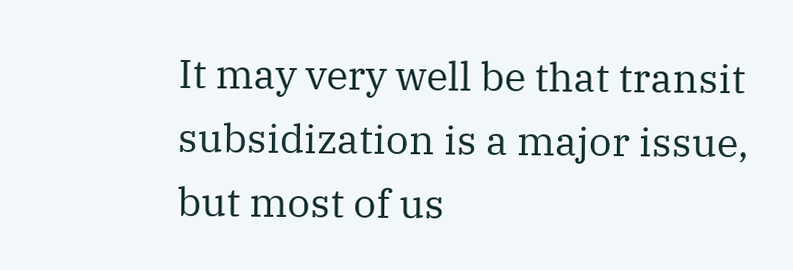It may very well be that transit subsidization is a major issue, but most of us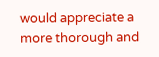would appreciate a more thorough and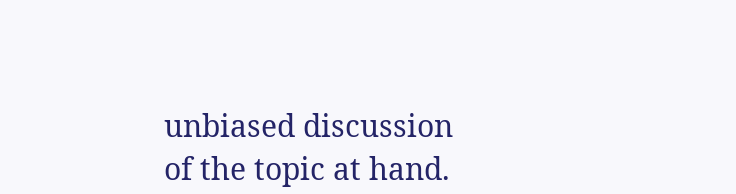unbiased discussion of the topic at hand.